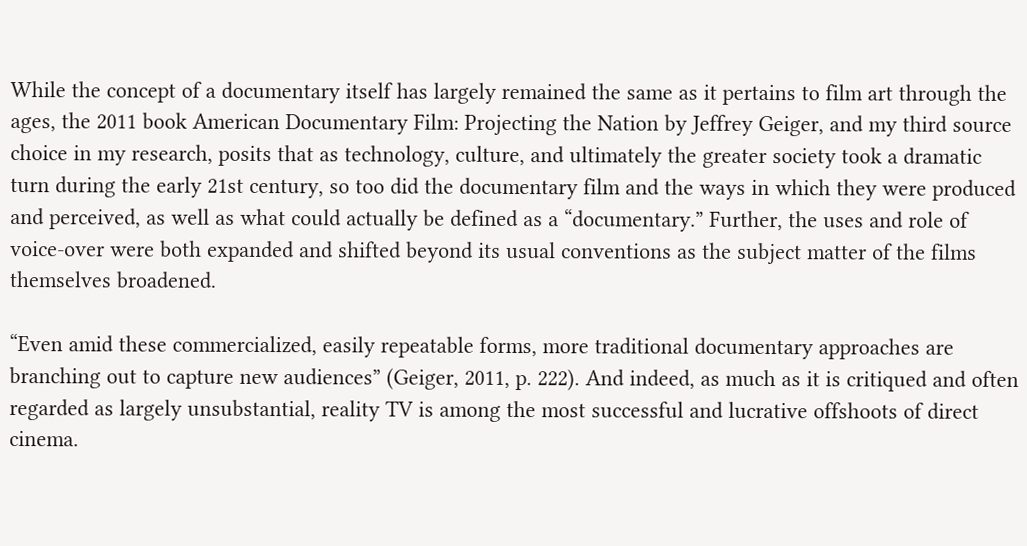While the concept of a documentary itself has largely remained the same as it pertains to film art through the ages, the 2011 book American Documentary Film: Projecting the Nation by Jeffrey Geiger, and my third source choice in my research, posits that as technology, culture, and ultimately the greater society took a dramatic turn during the early 21st century, so too did the documentary film and the ways in which they were produced and perceived, as well as what could actually be defined as a “documentary.” Further, the uses and role of voice-over were both expanded and shifted beyond its usual conventions as the subject matter of the films themselves broadened.

“Even amid these commercialized, easily repeatable forms, more traditional documentary approaches are branching out to capture new audiences” (Geiger, 2011, p. 222). And indeed, as much as it is critiqued and often regarded as largely unsubstantial, reality TV is among the most successful and lucrative offshoots of direct cinema.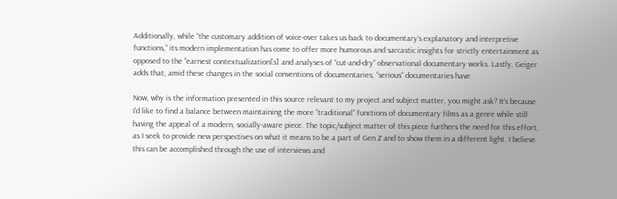Additionally, while “the customary addition of voice-over takes us back to documentary’s explanatory and interpretive functions,” its modern implementation has come to offer more humorous and sarcastic insights for strictly entertainment as opposed to the “earnest contextualization[s] and analyses of “cut-and-dry” observational documentary works. Lastly, Geiger adds that, amid these changes in the social conventions of documentaries, “serious” documentaries have

Now, why is the information presented in this source relevant to my project and subject matter, you might ask? It’s because I’d like to find a balance between maintaining the more “traditional” functions of documentary films as a genre while still having the appeal of a modern, socially-aware piece. The topic/subject matter of this piece furthers the need for this effort, as I seek to provide new perspectives on what it means to be a part of Gen Z and to show them in a different light. I believe this can be accomplished through the use of interviews and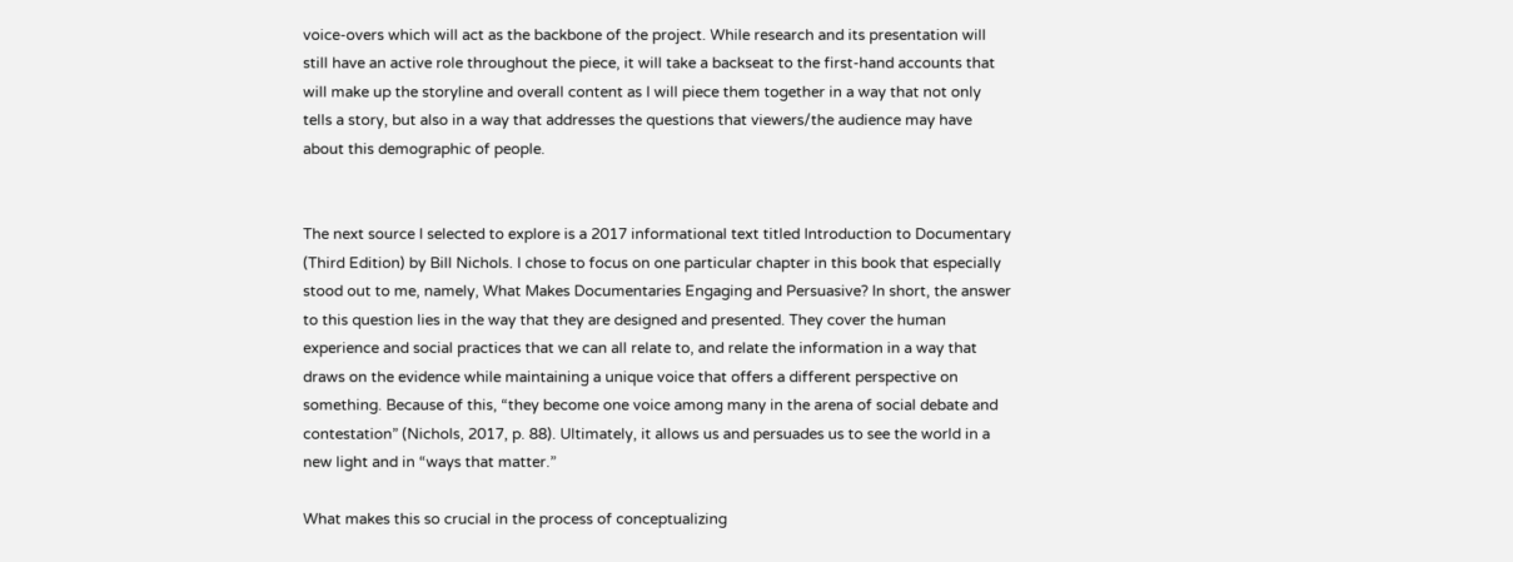voice-overs which will act as the backbone of the project. While research and its presentation will still have an active role throughout the piece, it will take a backseat to the first-hand accounts that will make up the storyline and overall content as I will piece them together in a way that not only tells a story, but also in a way that addresses the questions that viewers/the audience may have about this demographic of people.


The next source I selected to explore is a 2017 informational text titled Introduction to Documentary (Third Edition) by Bill Nichols. I chose to focus on one particular chapter in this book that especially stood out to me, namely, What Makes Documentaries Engaging and Persuasive? In short, the answer to this question lies in the way that they are designed and presented. They cover the human experience and social practices that we can all relate to, and relate the information in a way that draws on the evidence while maintaining a unique voice that offers a different perspective on something. Because of this, “they become one voice among many in the arena of social debate and contestation” (Nichols, 2017, p. 88). Ultimately, it allows us and persuades us to see the world in a new light and in “ways that matter.”

What makes this so crucial in the process of conceptualizing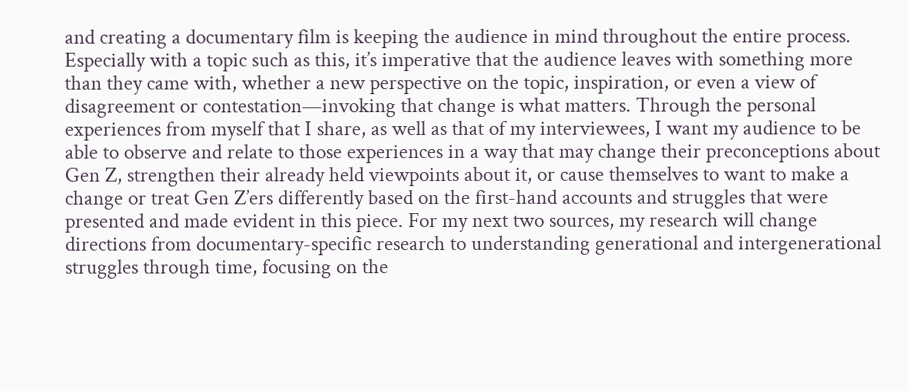and creating a documentary film is keeping the audience in mind throughout the entire process. Especially with a topic such as this, it’s imperative that the audience leaves with something more than they came with, whether a new perspective on the topic, inspiration, or even a view of disagreement or contestation—invoking that change is what matters. Through the personal experiences from myself that I share, as well as that of my interviewees, I want my audience to be able to observe and relate to those experiences in a way that may change their preconceptions about Gen Z, strengthen their already held viewpoints about it, or cause themselves to want to make a change or treat Gen Z’ers differently based on the first-hand accounts and struggles that were presented and made evident in this piece. For my next two sources, my research will change directions from documentary-specific research to understanding generational and intergenerational struggles through time, focusing on the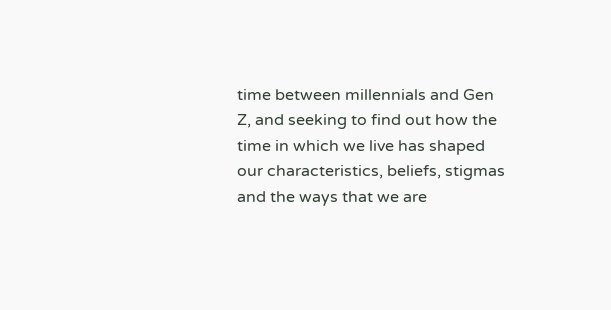time between millennials and Gen Z, and seeking to find out how the time in which we live has shaped our characteristics, beliefs, stigmas and the ways that we are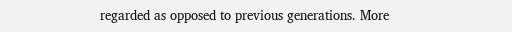regarded as opposed to previous generations. More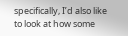specifically, I’d also like to look at how some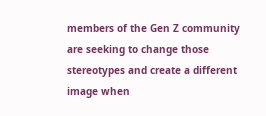members of the Gen Z community are seeking to change those stereotypes and create a different image when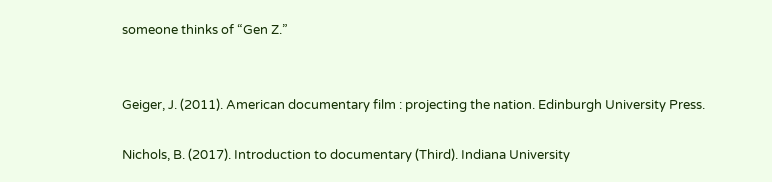someone thinks of “Gen Z.”


Geiger, J. (2011). American documentary film : projecting the nation. Edinburgh University Press.

Nichols, B. (2017). Introduction to documentary (Third). Indiana University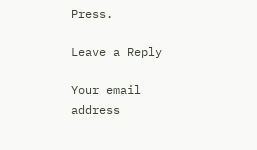Press.

Leave a Reply

Your email address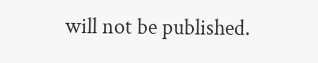will not be published.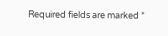Required fields are marked *